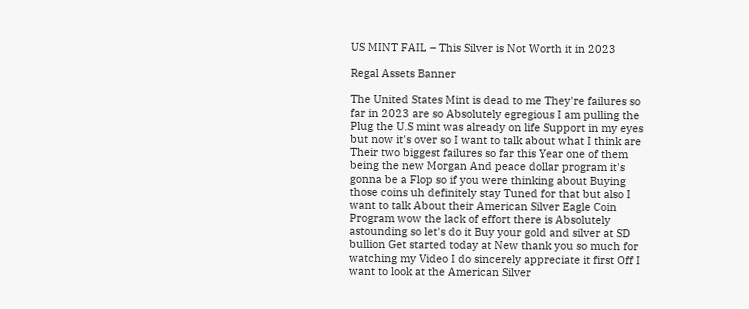US MINT FAIL – This Silver is Not Worth it in 2023

Regal Assets Banner

The United States Mint is dead to me They're failures so far in 2023 are so Absolutely egregious I am pulling the Plug the U.S mint was already on life Support in my eyes but now it's over so I want to talk about what I think are Their two biggest failures so far this Year one of them being the new Morgan And peace dollar program it's gonna be a Flop so if you were thinking about Buying those coins uh definitely stay Tuned for that but also I want to talk About their American Silver Eagle Coin Program wow the lack of effort there is Absolutely astounding so let's do it Buy your gold and silver at SD bullion Get started today at New thank you so much for watching my Video I do sincerely appreciate it first Off I want to look at the American Silver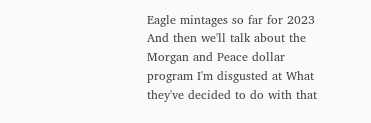Eagle mintages so far for 2023 And then we'll talk about the Morgan and Peace dollar program I'm disgusted at What they've decided to do with that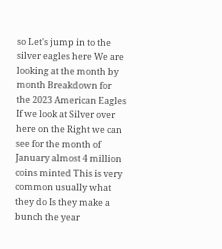so Let's jump in to the silver eagles here We are looking at the month by month Breakdown for the 2023 American Eagles If we look at Silver over here on the Right we can see for the month of January almost 4 million coins minted This is very common usually what they do Is they make a bunch the year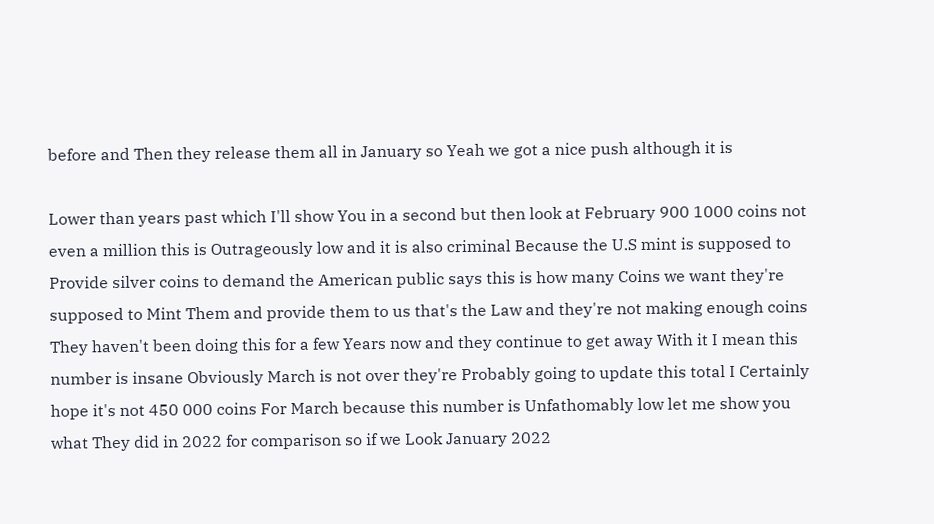before and Then they release them all in January so Yeah we got a nice push although it is

Lower than years past which I'll show You in a second but then look at February 900 1000 coins not even a million this is Outrageously low and it is also criminal Because the U.S mint is supposed to Provide silver coins to demand the American public says this is how many Coins we want they're supposed to Mint Them and provide them to us that's the Law and they're not making enough coins They haven't been doing this for a few Years now and they continue to get away With it I mean this number is insane Obviously March is not over they're Probably going to update this total I Certainly hope it's not 450 000 coins For March because this number is Unfathomably low let me show you what They did in 2022 for comparison so if we Look January 2022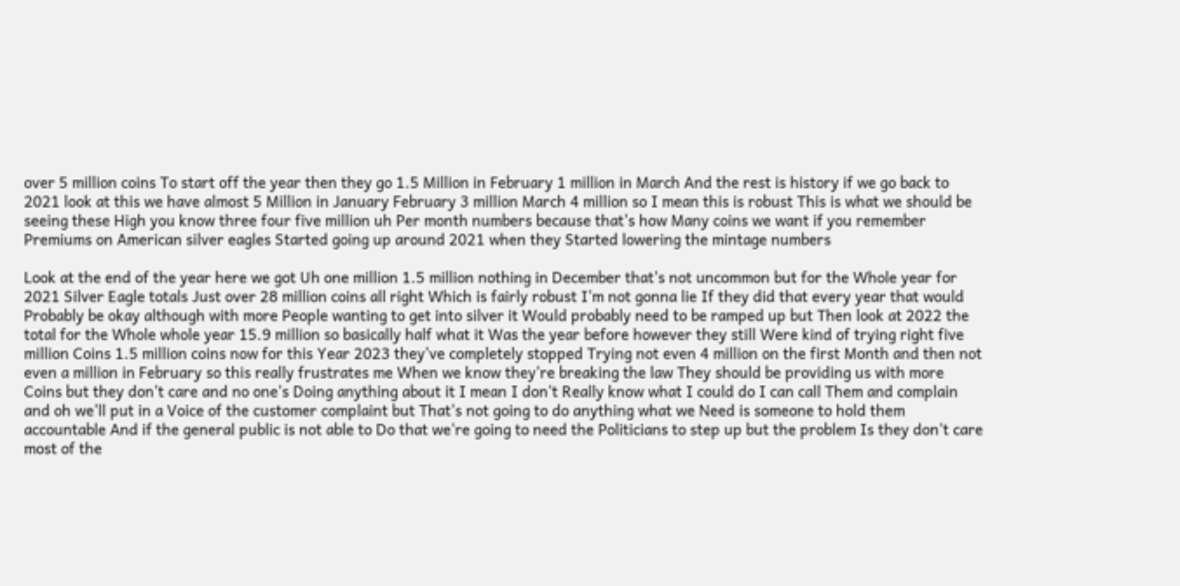over 5 million coins To start off the year then they go 1.5 Million in February 1 million in March And the rest is history if we go back to 2021 look at this we have almost 5 Million in January February 3 million March 4 million so I mean this is robust This is what we should be seeing these High you know three four five million uh Per month numbers because that's how Many coins we want if you remember Premiums on American silver eagles Started going up around 2021 when they Started lowering the mintage numbers

Look at the end of the year here we got Uh one million 1.5 million nothing in December that's not uncommon but for the Whole year for 2021 Silver Eagle totals Just over 28 million coins all right Which is fairly robust I'm not gonna lie If they did that every year that would Probably be okay although with more People wanting to get into silver it Would probably need to be ramped up but Then look at 2022 the total for the Whole whole year 15.9 million so basically half what it Was the year before however they still Were kind of trying right five million Coins 1.5 million coins now for this Year 2023 they've completely stopped Trying not even 4 million on the first Month and then not even a million in February so this really frustrates me When we know they're breaking the law They should be providing us with more Coins but they don't care and no one's Doing anything about it I mean I don't Really know what I could do I can call Them and complain and oh we'll put in a Voice of the customer complaint but That's not going to do anything what we Need is someone to hold them accountable And if the general public is not able to Do that we're going to need the Politicians to step up but the problem Is they don't care most of the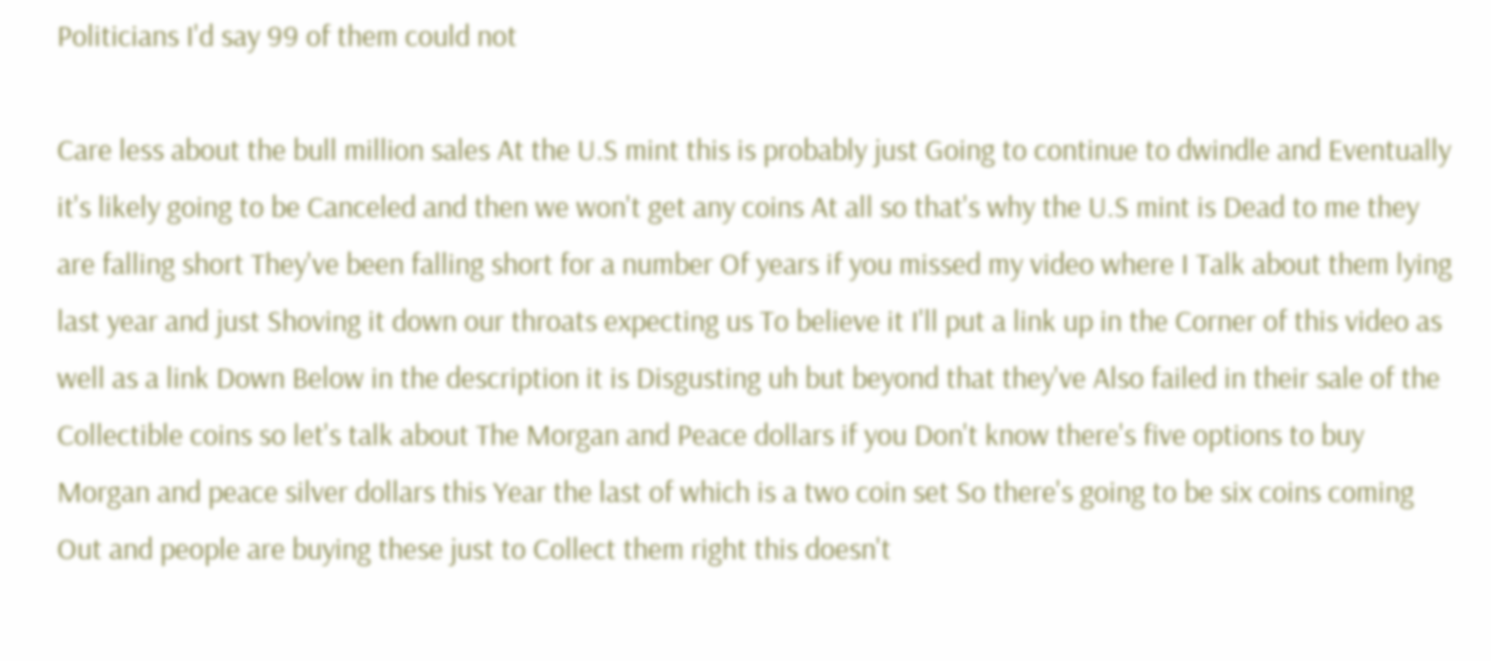Politicians I'd say 99 of them could not

Care less about the bull million sales At the U.S mint this is probably just Going to continue to dwindle and Eventually it's likely going to be Canceled and then we won't get any coins At all so that's why the U.S mint is Dead to me they are falling short They've been falling short for a number Of years if you missed my video where I Talk about them lying last year and just Shoving it down our throats expecting us To believe it I'll put a link up in the Corner of this video as well as a link Down Below in the description it is Disgusting uh but beyond that they've Also failed in their sale of the Collectible coins so let's talk about The Morgan and Peace dollars if you Don't know there's five options to buy Morgan and peace silver dollars this Year the last of which is a two coin set So there's going to be six coins coming Out and people are buying these just to Collect them right this doesn't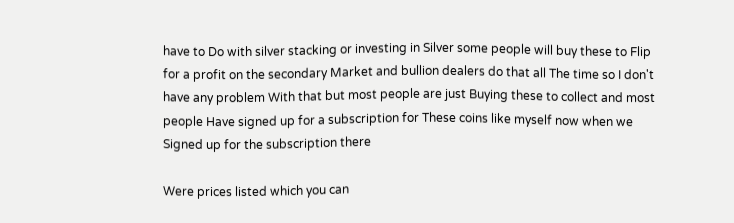have to Do with silver stacking or investing in Silver some people will buy these to Flip for a profit on the secondary Market and bullion dealers do that all The time so I don't have any problem With that but most people are just Buying these to collect and most people Have signed up for a subscription for These coins like myself now when we Signed up for the subscription there

Were prices listed which you can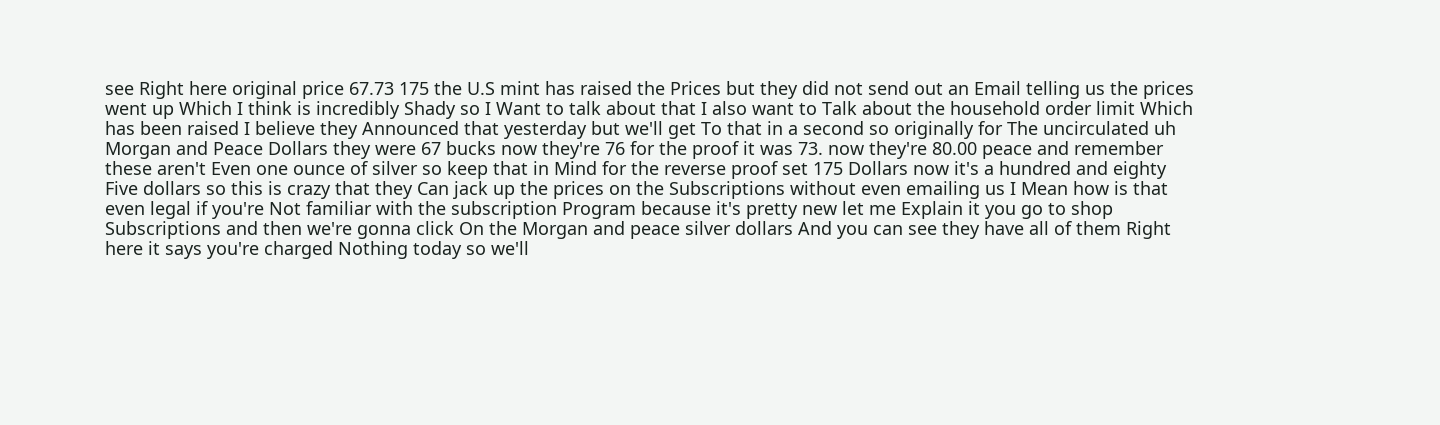see Right here original price 67.73 175 the U.S mint has raised the Prices but they did not send out an Email telling us the prices went up Which I think is incredibly Shady so I Want to talk about that I also want to Talk about the household order limit Which has been raised I believe they Announced that yesterday but we'll get To that in a second so originally for The uncirculated uh Morgan and Peace Dollars they were 67 bucks now they're 76 for the proof it was 73. now they're 80.00 peace and remember these aren't Even one ounce of silver so keep that in Mind for the reverse proof set 175 Dollars now it's a hundred and eighty Five dollars so this is crazy that they Can jack up the prices on the Subscriptions without even emailing us I Mean how is that even legal if you're Not familiar with the subscription Program because it's pretty new let me Explain it you go to shop Subscriptions and then we're gonna click On the Morgan and peace silver dollars And you can see they have all of them Right here it says you're charged Nothing today so we'll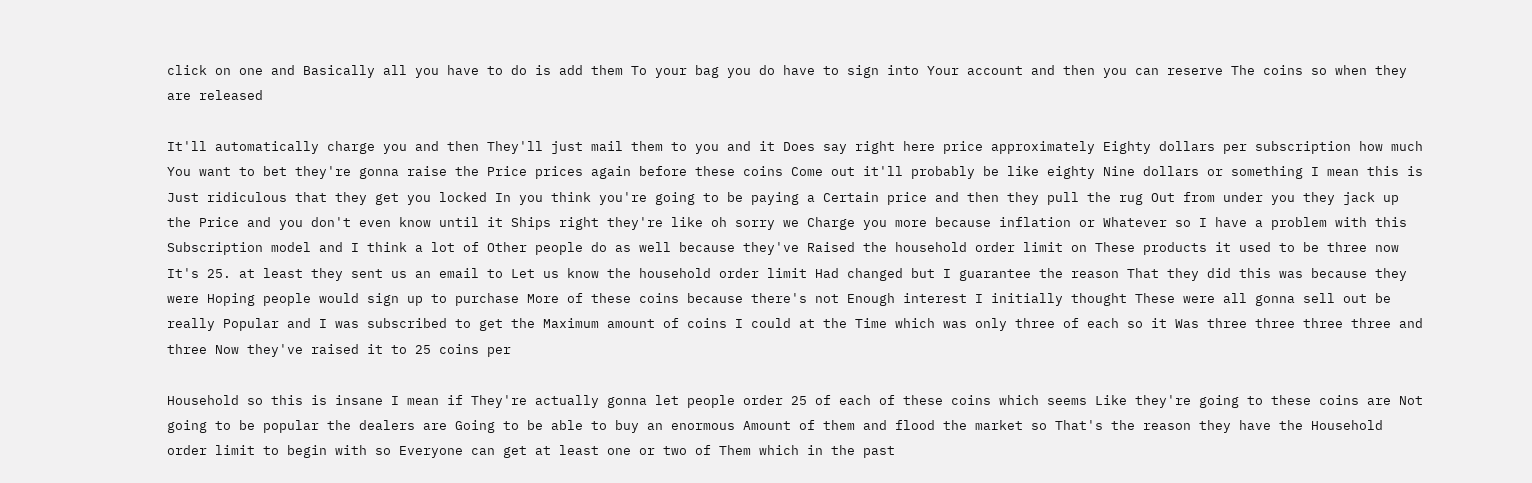click on one and Basically all you have to do is add them To your bag you do have to sign into Your account and then you can reserve The coins so when they are released

It'll automatically charge you and then They'll just mail them to you and it Does say right here price approximately Eighty dollars per subscription how much You want to bet they're gonna raise the Price prices again before these coins Come out it'll probably be like eighty Nine dollars or something I mean this is Just ridiculous that they get you locked In you think you're going to be paying a Certain price and then they pull the rug Out from under you they jack up the Price and you don't even know until it Ships right they're like oh sorry we Charge you more because inflation or Whatever so I have a problem with this Subscription model and I think a lot of Other people do as well because they've Raised the household order limit on These products it used to be three now It's 25. at least they sent us an email to Let us know the household order limit Had changed but I guarantee the reason That they did this was because they were Hoping people would sign up to purchase More of these coins because there's not Enough interest I initially thought These were all gonna sell out be really Popular and I was subscribed to get the Maximum amount of coins I could at the Time which was only three of each so it Was three three three three and three Now they've raised it to 25 coins per

Household so this is insane I mean if They're actually gonna let people order 25 of each of these coins which seems Like they're going to these coins are Not going to be popular the dealers are Going to be able to buy an enormous Amount of them and flood the market so That's the reason they have the Household order limit to begin with so Everyone can get at least one or two of Them which in the past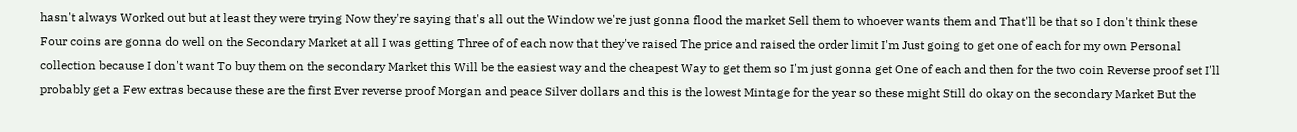hasn't always Worked out but at least they were trying Now they're saying that's all out the Window we're just gonna flood the market Sell them to whoever wants them and That'll be that so I don't think these Four coins are gonna do well on the Secondary Market at all I was getting Three of of each now that they've raised The price and raised the order limit I'm Just going to get one of each for my own Personal collection because I don't want To buy them on the secondary Market this Will be the easiest way and the cheapest Way to get them so I'm just gonna get One of each and then for the two coin Reverse proof set I'll probably get a Few extras because these are the first Ever reverse proof Morgan and peace Silver dollars and this is the lowest Mintage for the year so these might Still do okay on the secondary Market But the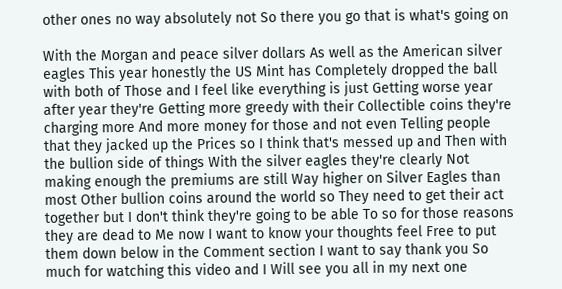other ones no way absolutely not So there you go that is what's going on

With the Morgan and peace silver dollars As well as the American silver eagles This year honestly the US Mint has Completely dropped the ball with both of Those and I feel like everything is just Getting worse year after year they're Getting more greedy with their Collectible coins they're charging more And more money for those and not even Telling people that they jacked up the Prices so I think that's messed up and Then with the bullion side of things With the silver eagles they're clearly Not making enough the premiums are still Way higher on Silver Eagles than most Other bullion coins around the world so They need to get their act together but I don't think they're going to be able To so for those reasons they are dead to Me now I want to know your thoughts feel Free to put them down below in the Comment section I want to say thank you So much for watching this video and I Will see you all in my next one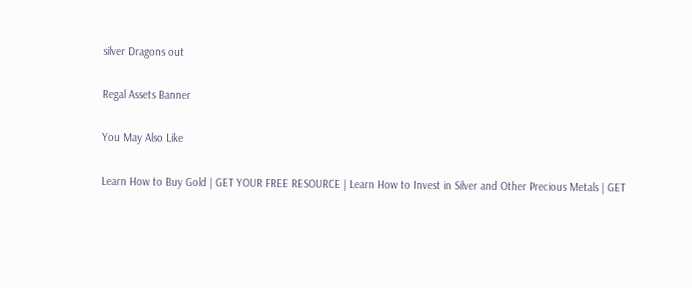silver Dragons out

Regal Assets Banner

You May Also Like

Learn How to Buy Gold | GET YOUR FREE RESOURCE | Learn How to Invest in Silver and Other Precious Metals | GET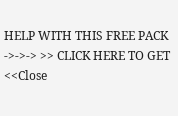HELP WITH THIS FREE PACK ->->-> >> CLICK HERE TO GET <<Close